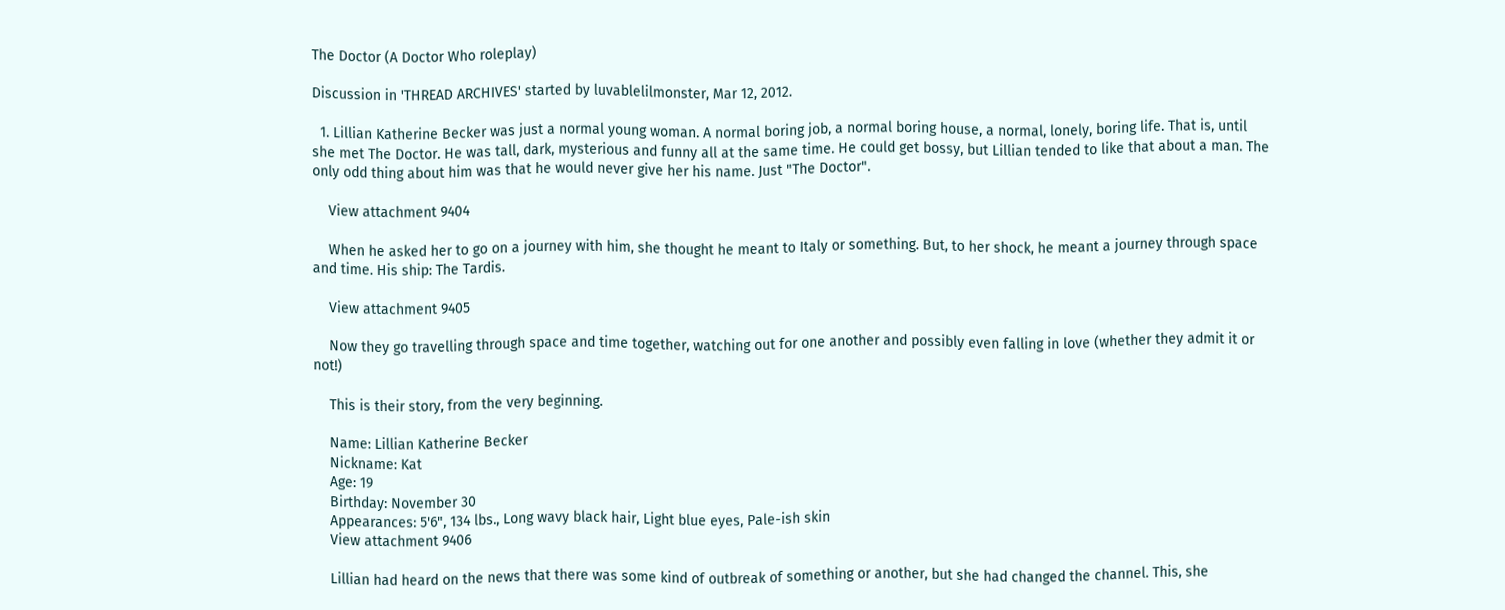The Doctor (A Doctor Who roleplay)

Discussion in 'THREAD ARCHIVES' started by luvablelilmonster, Mar 12, 2012.

  1. Lillian Katherine Becker was just a normal young woman. A normal boring job, a normal boring house, a normal, lonely, boring life. That is, until she met The Doctor. He was tall, dark, mysterious and funny all at the same time. He could get bossy, but Lillian tended to like that about a man. The only odd thing about him was that he would never give her his name. Just "The Doctor".

    View attachment 9404

    When he asked her to go on a journey with him, she thought he meant to Italy or something. But, to her shock, he meant a journey through space and time. His ship: The Tardis.

    View attachment 9405

    Now they go travelling through space and time together, watching out for one another and possibly even falling in love (whether they admit it or not!)

    This is their story, from the very beginning.

    Name: Lillian Katherine Becker
    Nickname: Kat
    Age: 19
    Birthday: November 30
    Appearances: 5'6", 134 lbs., Long wavy black hair, Light blue eyes, Pale-ish skin
    View attachment 9406

    Lillian had heard on the news that there was some kind of outbreak of something or another, but she had changed the channel. This, she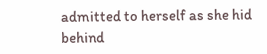admitted to herself as she hid behind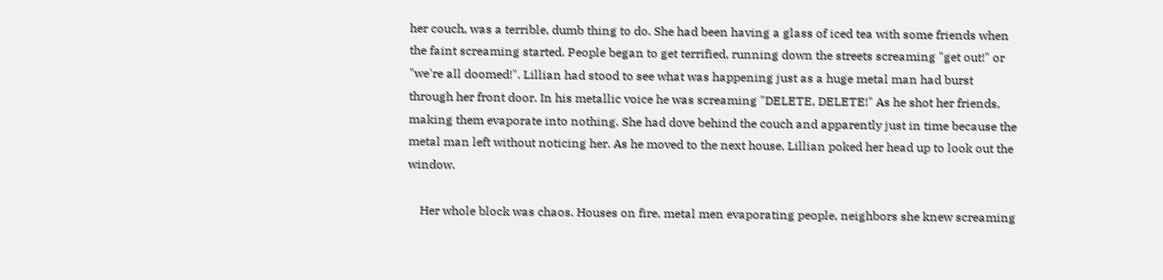her couch, was a terrible, dumb thing to do. She had been having a glass of iced tea with some friends when the faint screaming started. People began to get terrified, running down the streets screaming "get out!" or "we're all doomed!". Lillian had stood to see what was happening just as a huge metal man had burst through her front door. In his metallic voice he was screaming "DELETE, DELETE!" As he shot her friends, making them evaporate into nothing. She had dove behind the couch and apparently just in time because the metal man left without noticing her. As he moved to the next house, Lillian poked her head up to look out the window.

    Her whole block was chaos. Houses on fire, metal men evaporating people, neighbors she knew screaming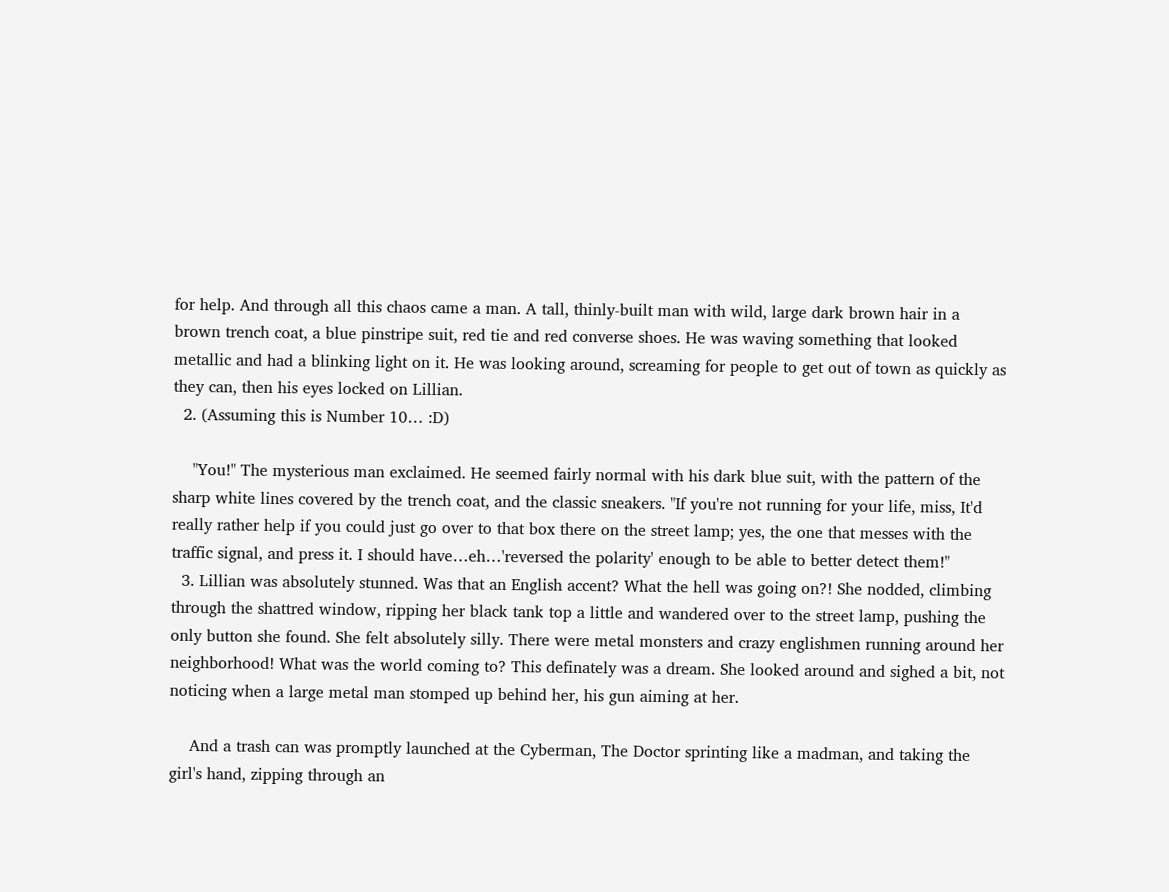for help. And through all this chaos came a man. A tall, thinly-built man with wild, large dark brown hair in a brown trench coat, a blue pinstripe suit, red tie and red converse shoes. He was waving something that looked metallic and had a blinking light on it. He was looking around, screaming for people to get out of town as quickly as they can, then his eyes locked on Lillian.
  2. (Assuming this is Number 10… :D)

    "You!" The mysterious man exclaimed. He seemed fairly normal with his dark blue suit, with the pattern of the sharp white lines covered by the trench coat, and the classic sneakers. "If you're not running for your life, miss, It'd really rather help if you could just go over to that box there on the street lamp; yes, the one that messes with the traffic signal, and press it. I should have…eh…'reversed the polarity' enough to be able to better detect them!"
  3. Lillian was absolutely stunned. Was that an English accent? What the hell was going on?! She nodded, climbing through the shattred window, ripping her black tank top a little and wandered over to the street lamp, pushing the only button she found. She felt absolutely silly. There were metal monsters and crazy englishmen running around her neighborhood! What was the world coming to? This definately was a dream. She looked around and sighed a bit, not noticing when a large metal man stomped up behind her, his gun aiming at her.

    And a trash can was promptly launched at the Cyberman, The Doctor sprinting like a madman, and taking the girl's hand, zipping through an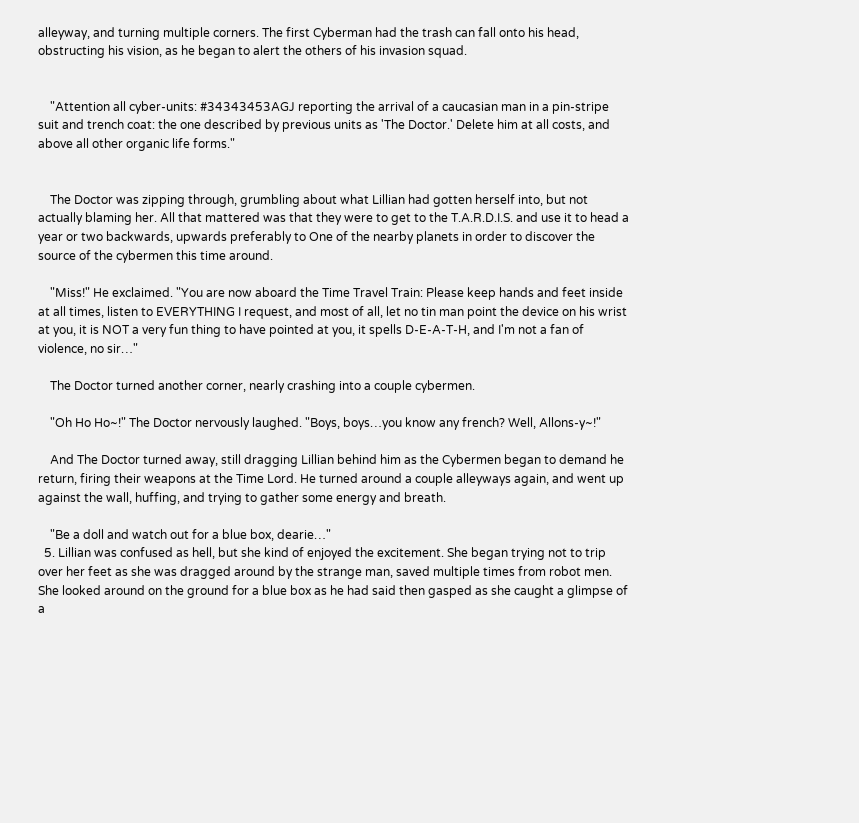alleyway, and turning multiple corners. The first Cyberman had the trash can fall onto his head, obstructing his vision, as he began to alert the others of his invasion squad.


    "Attention all cyber-units: #34343453AGJ reporting the arrival of a caucasian man in a pin-stripe suit and trench coat: the one described by previous units as 'The Doctor.' Delete him at all costs, and above all other organic life forms."


    The Doctor was zipping through, grumbling about what Lillian had gotten herself into, but not actually blaming her. All that mattered was that they were to get to the T.A.R.D.I.S. and use it to head a year or two backwards, upwards preferably to One of the nearby planets in order to discover the source of the cybermen this time around.

    "Miss!" He exclaimed. "You are now aboard the Time Travel Train: Please keep hands and feet inside at all times, listen to EVERYTHING I request, and most of all, let no tin man point the device on his wrist at you, it is NOT a very fun thing to have pointed at you, it spells D-E-A-T-H, and I'm not a fan of violence, no sir…"

    The Doctor turned another corner, nearly crashing into a couple cybermen.

    "Oh Ho Ho~!" The Doctor nervously laughed. "Boys, boys…you know any french? Well, Allons-y~!"

    And The Doctor turned away, still dragging Lillian behind him as the Cybermen began to demand he return, firing their weapons at the Time Lord. He turned around a couple alleyways again, and went up against the wall, huffing, and trying to gather some energy and breath.

    "Be a doll and watch out for a blue box, dearie…"
  5. Lillian was confused as hell, but she kind of enjoyed the excitement. She began trying not to trip over her feet as she was dragged around by the strange man, saved multiple times from robot men. She looked around on the ground for a blue box as he had said then gasped as she caught a glimpse of a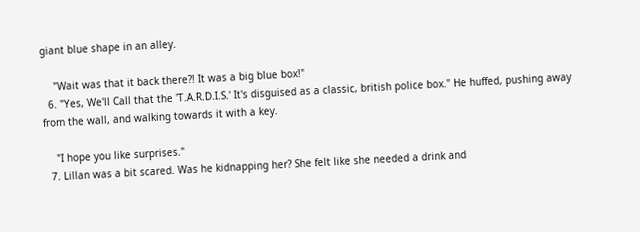giant blue shape in an alley.

    "Wait was that it back there?! It was a big blue box!"
  6. "Yes, We'll Call that the 'T.A.R.D.I.S.' It's disguised as a classic, british police box." He huffed, pushing away from the wall, and walking towards it with a key.

    "I hope you like surprises."
  7. Lillan was a bit scared. Was he kidnapping her? She felt like she needed a drink and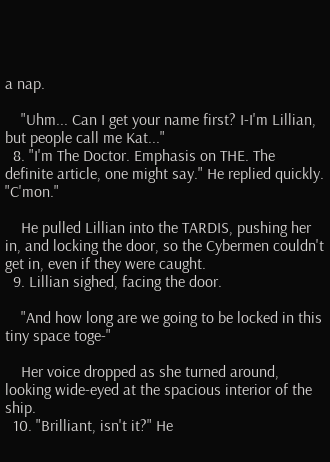a nap.

    "Uhm... Can I get your name first? I-I'm Lillian, but people call me Kat..."
  8. "I'm The Doctor. Emphasis on THE. The definite article, one might say." He replied quickly. "C'mon."

    He pulled Lillian into the TARDIS, pushing her in, and locking the door, so the Cybermen couldn't get in, even if they were caught.
  9. Lillian sighed, facing the door.

    "And how long are we going to be locked in this tiny space toge-"

    Her voice dropped as she turned around, looking wide-eyed at the spacious interior of the ship.
  10. "Brilliant, isn't it?" He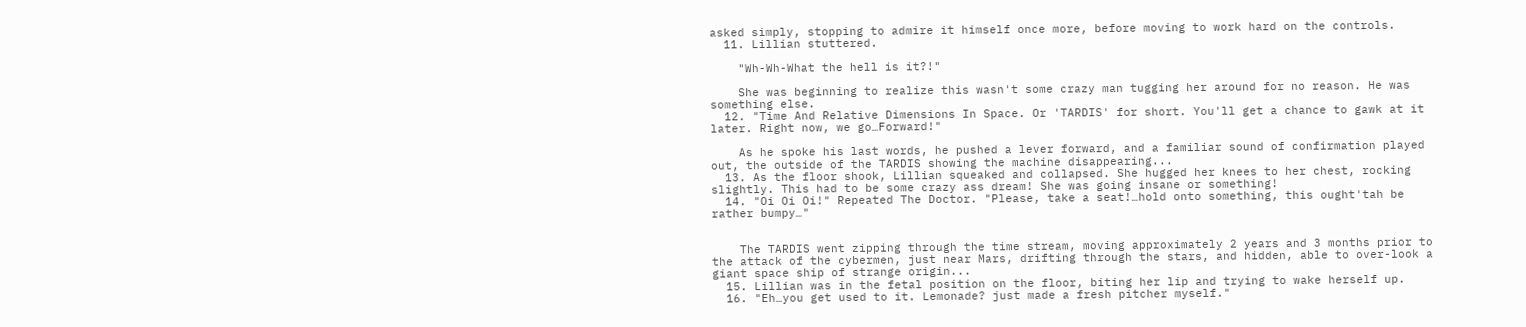asked simply, stopping to admire it himself once more, before moving to work hard on the controls.
  11. Lillian stuttered.

    "Wh-Wh-What the hell is it?!"

    She was beginning to realize this wasn't some crazy man tugging her around for no reason. He was something else.
  12. "Time And Relative Dimensions In Space. Or 'TARDIS' for short. You'll get a chance to gawk at it later. Right now, we go…Forward!"

    As he spoke his last words, he pushed a lever forward, and a familiar sound of confirmation played out, the outside of the TARDIS showing the machine disappearing...
  13. As the floor shook, Lillian squeaked and collapsed. She hugged her knees to her chest, rocking slightly. This had to be some crazy ass dream! She was going insane or something!
  14. "Oi Oi Oi!" Repeated The Doctor. "Please, take a seat!…hold onto something, this ought'tah be rather bumpy…"


    The TARDIS went zipping through the time stream, moving approximately 2 years and 3 months prior to the attack of the cybermen, just near Mars, drifting through the stars, and hidden, able to over-look a giant space ship of strange origin...
  15. Lillian was in the fetal position on the floor, biting her lip and trying to wake herself up.
  16. "Eh…you get used to it. Lemonade? just made a fresh pitcher myself."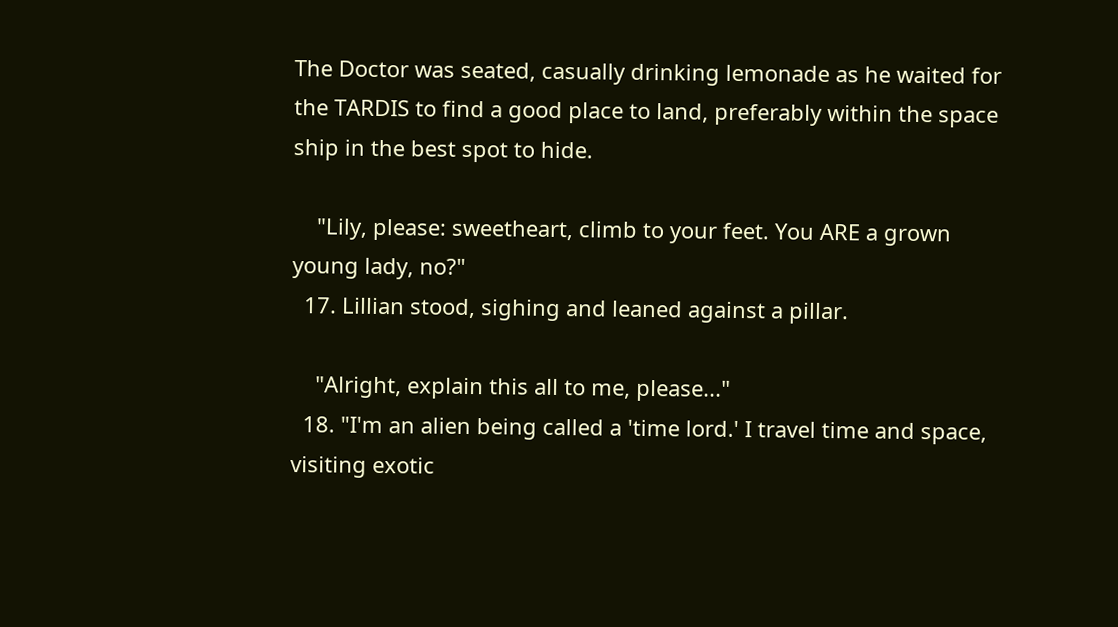The Doctor was seated, casually drinking lemonade as he waited for the TARDIS to find a good place to land, preferably within the space ship in the best spot to hide.

    "Lily, please: sweetheart, climb to your feet. You ARE a grown young lady, no?"
  17. Lillian stood, sighing and leaned against a pillar.

    "Alright, explain this all to me, please..."
  18. "I'm an alien being called a 'time lord.' I travel time and space, visiting exotic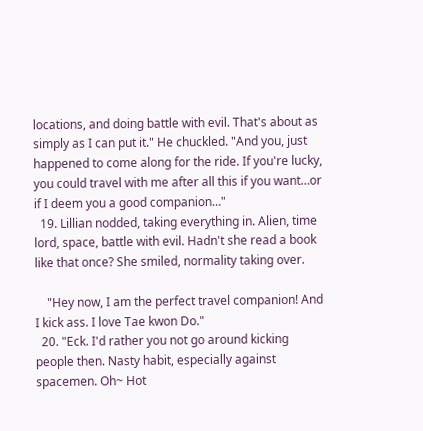locations, and doing battle with evil. That's about as simply as I can put it." He chuckled. "And you, just happened to come along for the ride. If you're lucky, you could travel with me after all this if you want…or if I deem you a good companion…"
  19. Lillian nodded, taking everything in. Alien, time lord, space, battle with evil. Hadn't she read a book like that once? She smiled, normality taking over.

    "Hey now, I am the perfect travel companion! And I kick ass. I love Tae kwon Do."
  20. "Eck. I'd rather you not go around kicking people then. Nasty habit, especially against spacemen. Oh~ Hot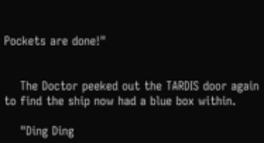Pockets are done!"


    The Doctor peeked out the TARDIS door again to find the ship now had a blue box within.

    "Ding Ding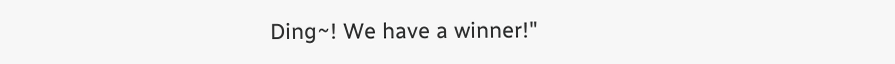Ding~! We have a winner!"